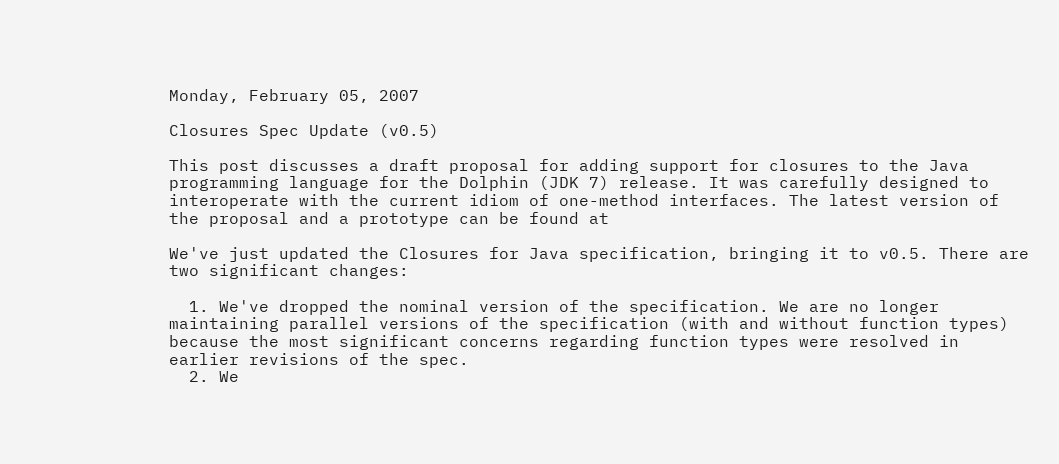Monday, February 05, 2007

Closures Spec Update (v0.5)

This post discusses a draft proposal for adding support for closures to the Java programming language for the Dolphin (JDK 7) release. It was carefully designed to interoperate with the current idiom of one-method interfaces. The latest version of the proposal and a prototype can be found at

We've just updated the Closures for Java specification, bringing it to v0.5. There are two significant changes:

  1. We've dropped the nominal version of the specification. We are no longer maintaining parallel versions of the specification (with and without function types) because the most significant concerns regarding function types were resolved in earlier revisions of the spec.
  2. We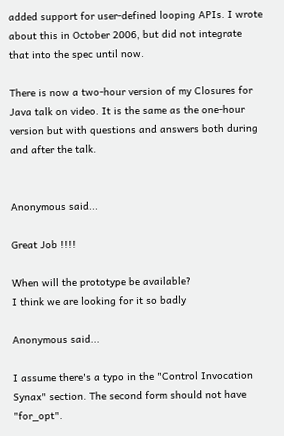added support for user-defined looping APIs. I wrote about this in October 2006, but did not integrate that into the spec until now.

There is now a two-hour version of my Closures for Java talk on video. It is the same as the one-hour version but with questions and answers both during and after the talk.


Anonymous said...

Great Job !!!!

When will the prototype be available?
I think we are looking for it so badly

Anonymous said...

I assume there's a typo in the "Control Invocation Synax" section. The second form should not have "for_opt".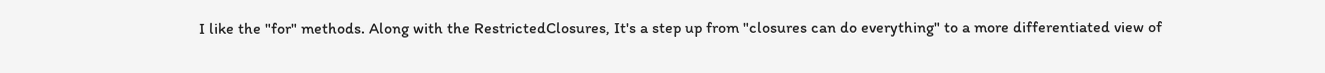I like the "for" methods. Along with the RestrictedClosures, It's a step up from "closures can do everything" to a more differentiated view of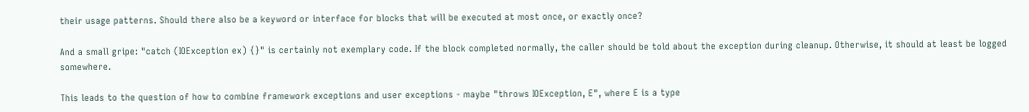their usage patterns. Should there also be a keyword or interface for blocks that will be executed at most once, or exactly once?

And a small gripe: "catch (IOException ex) {}" is certainly not exemplary code. If the block completed normally, the caller should be told about the exception during cleanup. Otherwise, it should at least be logged somewhere.

This leads to the question of how to combine framework exceptions and user exceptions - maybe "throws IOException, E", where E is a type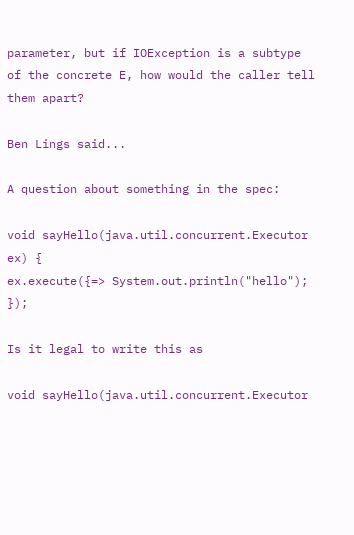parameter, but if IOException is a subtype of the concrete E, how would the caller tell them apart?

Ben Lings said...

A question about something in the spec:

void sayHello(java.util.concurrent.Executor ex) {
ex.execute({=> System.out.println("hello"); });

Is it legal to write this as

void sayHello(java.util.concurrent.Executor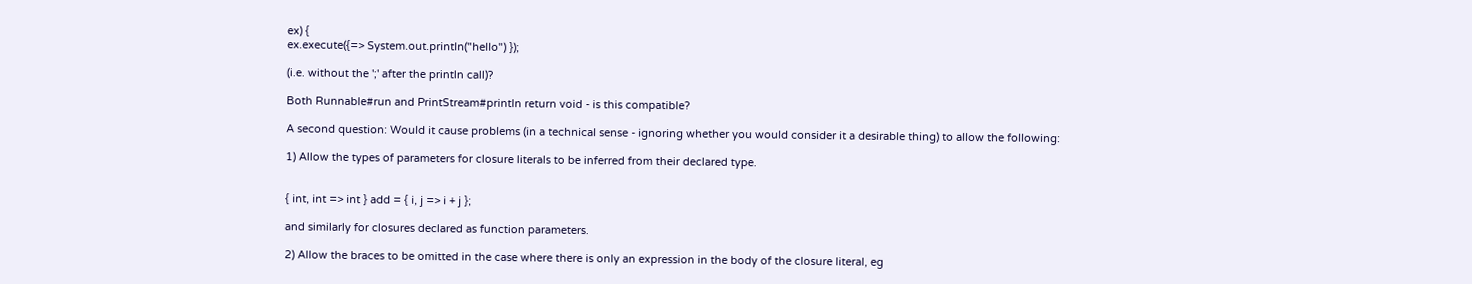ex) {
ex.execute({=> System.out.println("hello") });

(i.e. without the ';' after the println call)?

Both Runnable#run and PrintStream#println return void - is this compatible?

A second question: Would it cause problems (in a technical sense - ignoring whether you would consider it a desirable thing) to allow the following:

1) Allow the types of parameters for closure literals to be inferred from their declared type.


{ int, int => int } add = { i, j => i + j };

and similarly for closures declared as function parameters.

2) Allow the braces to be omitted in the case where there is only an expression in the body of the closure literal, eg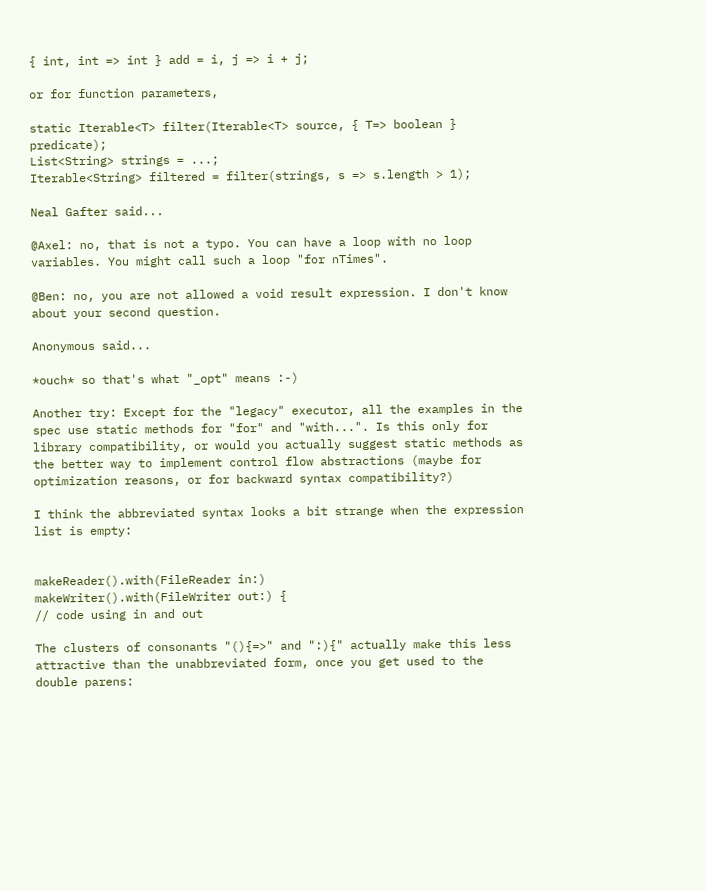{ int, int => int } add = i, j => i + j;

or for function parameters,

static Iterable<T> filter(Iterable<T> source, { T=> boolean } predicate);
List<String> strings = ...;
Iterable<String> filtered = filter(strings, s => s.length > 1);

Neal Gafter said...

@Axel: no, that is not a typo. You can have a loop with no loop variables. You might call such a loop "for nTimes".

@Ben: no, you are not allowed a void result expression. I don't know about your second question.

Anonymous said...

*ouch* so that's what "_opt" means :-)

Another try: Except for the "legacy" executor, all the examples in the spec use static methods for "for" and "with...". Is this only for library compatibility, or would you actually suggest static methods as the better way to implement control flow abstractions (maybe for optimization reasons, or for backward syntax compatibility?)

I think the abbreviated syntax looks a bit strange when the expression list is empty:


makeReader().with(FileReader in:)
makeWriter().with(FileWriter out:) {
// code using in and out

The clusters of consonants "(){=>" and ":){" actually make this less attractive than the unabbreviated form, once you get used to the double parens: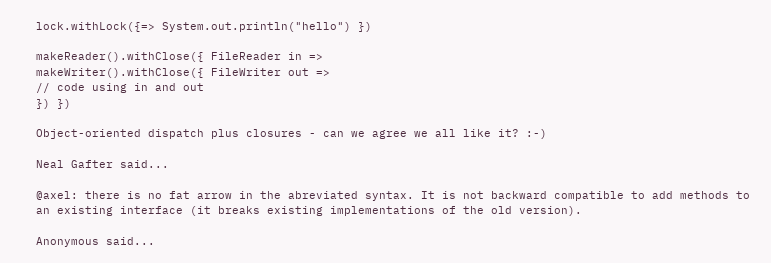lock.withLock({=> System.out.println("hello") })

makeReader().withClose({ FileReader in =>
makeWriter().withClose({ FileWriter out =>
// code using in and out
}) })

Object-oriented dispatch plus closures - can we agree we all like it? :-)

Neal Gafter said...

@axel: there is no fat arrow in the abreviated syntax. It is not backward compatible to add methods to an existing interface (it breaks existing implementations of the old version).

Anonymous said...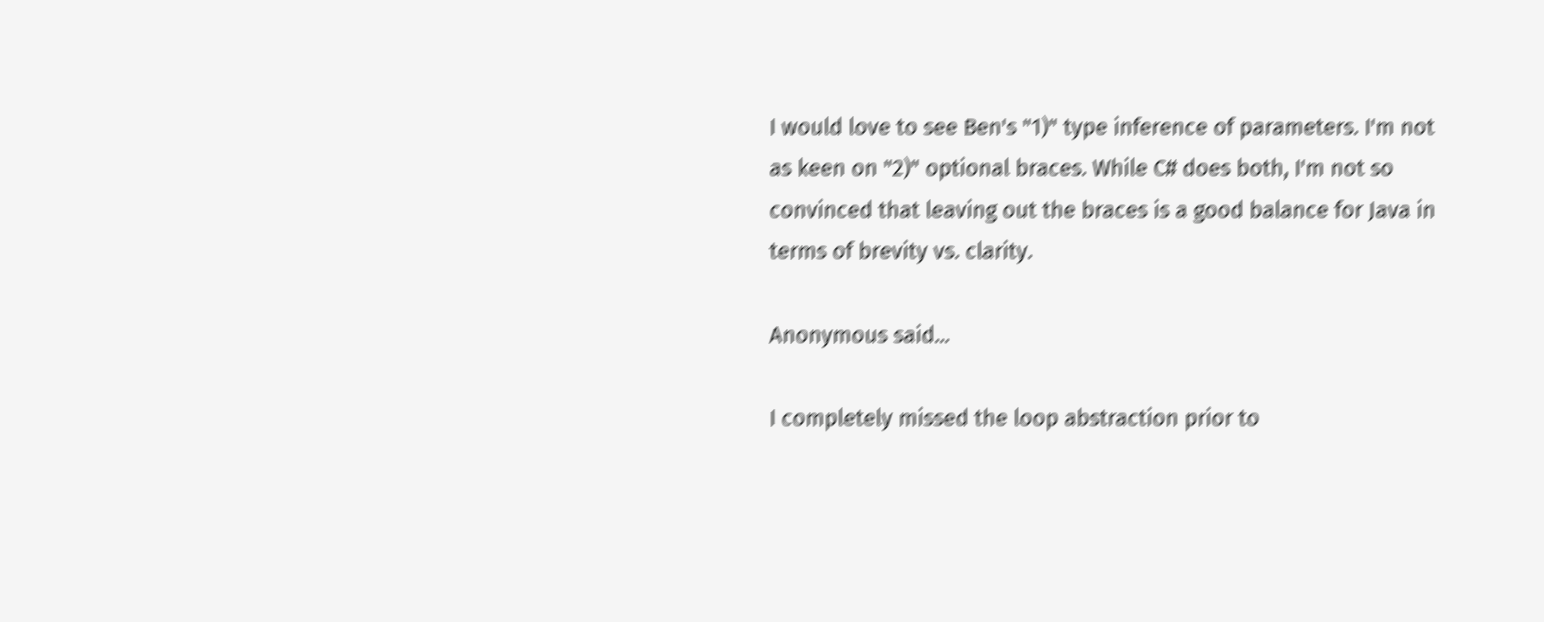I would love to see Ben's "1)" type inference of parameters. I'm not as keen on "2)" optional braces. While C# does both, I'm not so convinced that leaving out the braces is a good balance for Java in terms of brevity vs. clarity.

Anonymous said...

I completely missed the loop abstraction prior to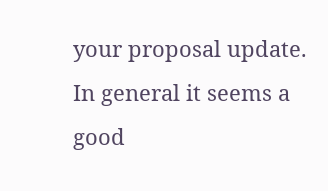your proposal update. In general it seems a good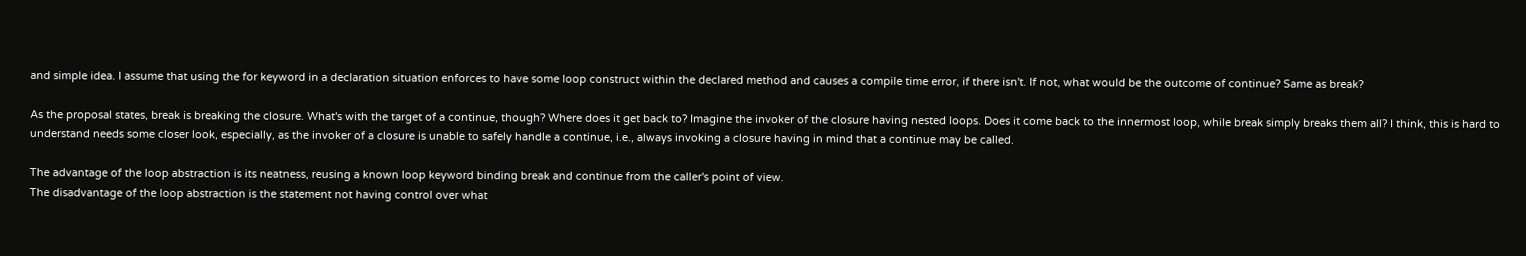and simple idea. I assume that using the for keyword in a declaration situation enforces to have some loop construct within the declared method and causes a compile time error, if there isn't. If not, what would be the outcome of continue? Same as break?

As the proposal states, break is breaking the closure. What's with the target of a continue, though? Where does it get back to? Imagine the invoker of the closure having nested loops. Does it come back to the innermost loop, while break simply breaks them all? I think, this is hard to understand needs some closer look, especially, as the invoker of a closure is unable to safely handle a continue, i.e., always invoking a closure having in mind that a continue may be called.

The advantage of the loop abstraction is its neatness, reusing a known loop keyword binding break and continue from the caller's point of view.
The disadvantage of the loop abstraction is the statement not having control over what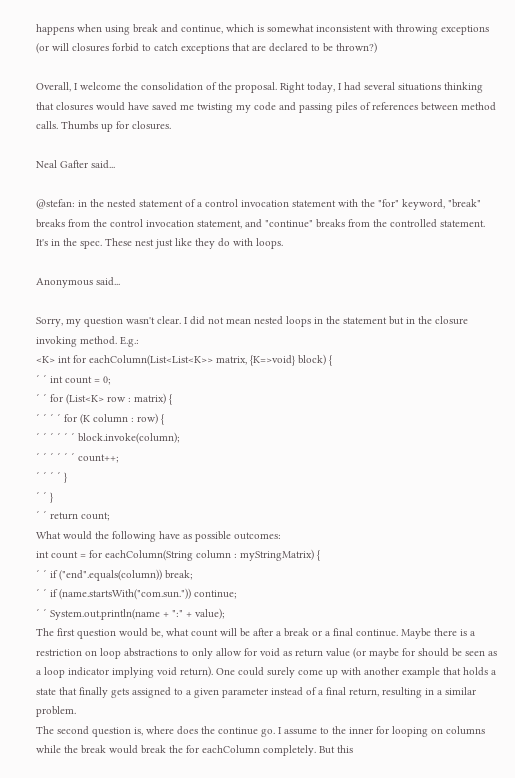happens when using break and continue, which is somewhat inconsistent with throwing exceptions (or will closures forbid to catch exceptions that are declared to be thrown?)

Overall, I welcome the consolidation of the proposal. Right today, I had several situations thinking that closures would have saved me twisting my code and passing piles of references between method calls. Thumbs up for closures.

Neal Gafter said...

@stefan: in the nested statement of a control invocation statement with the "for" keyword, "break" breaks from the control invocation statement, and "continue" breaks from the controlled statement. It's in the spec. These nest just like they do with loops.

Anonymous said...

Sorry, my question wasn't clear. I did not mean nested loops in the statement but in the closure invoking method. E.g.:
<K> int for eachColumn(List<List<K>> matrix, {K=>void} block) {
´ ´ int count = 0;
´ ´ for (List<K> row : matrix) {
´ ´ ´ ´ for (K column : row) {
´ ´ ´ ´ ´ ´ block.invoke(column);
´ ´ ´ ´ ´ ´ count++;
´ ´ ´ ´ }
´ ´ }
´ ´ return count;
What would the following have as possible outcomes:
int count = for eachColumn(String column : myStringMatrix) {
´ ´ if ("end".equals(column)) break;
´ ´ if (name.startsWith("com.sun.")) continue;
´ ´ System.out.println(name + ":" + value);
The first question would be, what count will be after a break or a final continue. Maybe there is a restriction on loop abstractions to only allow for void as return value (or maybe for should be seen as a loop indicator implying void return). One could surely come up with another example that holds a state that finally gets assigned to a given parameter instead of a final return, resulting in a similar problem.
The second question is, where does the continue go. I assume to the inner for looping on columns while the break would break the for eachColumn completely. But this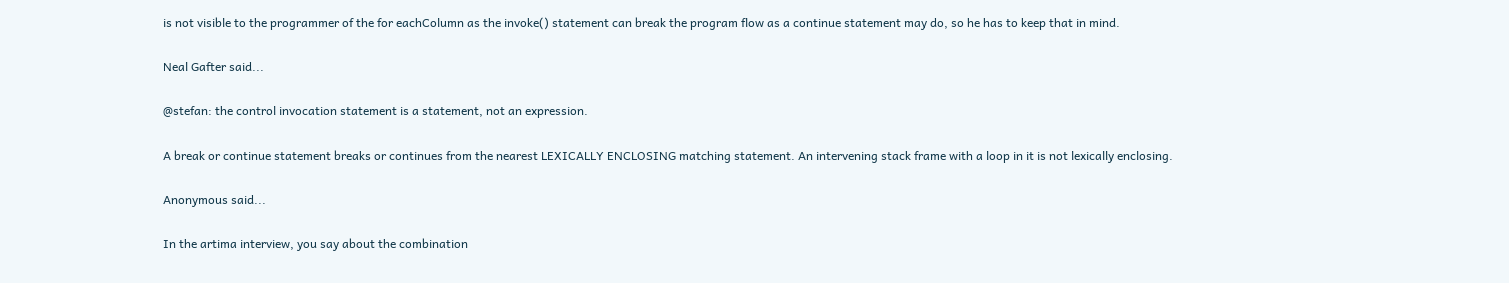is not visible to the programmer of the for eachColumn as the invoke() statement can break the program flow as a continue statement may do, so he has to keep that in mind.

Neal Gafter said...

@stefan: the control invocation statement is a statement, not an expression.

A break or continue statement breaks or continues from the nearest LEXICALLY ENCLOSING matching statement. An intervening stack frame with a loop in it is not lexically enclosing.

Anonymous said...

In the artima interview, you say about the combination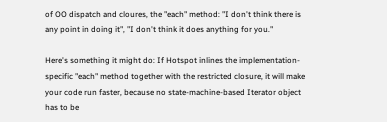of OO dispatch and cloures, the "each" method: "I don't think there is any point in doing it", "I don't think it does anything for you."

Here's something it might do: If Hotspot inlines the implementation-specific "each" method together with the restricted closure, it will make your code run faster, because no state-machine-based Iterator object has to be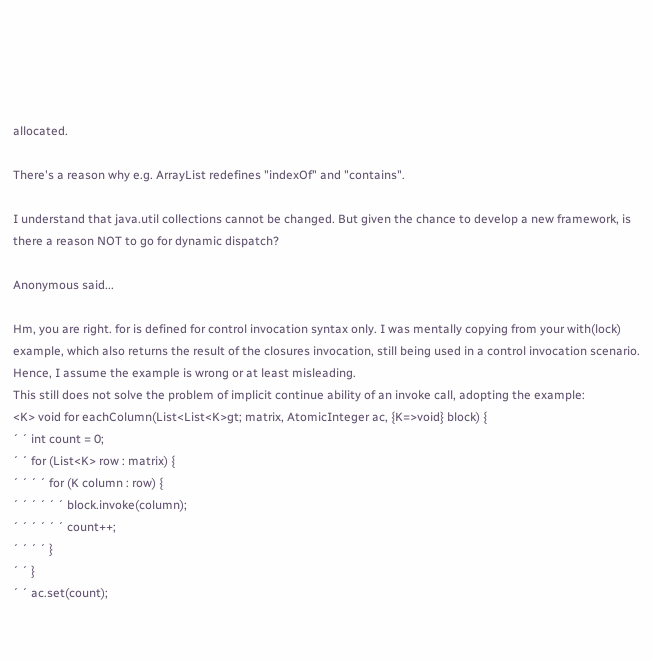allocated.

There's a reason why e.g. ArrayList redefines "indexOf" and "contains".

I understand that java.util collections cannot be changed. But given the chance to develop a new framework, is there a reason NOT to go for dynamic dispatch?

Anonymous said...

Hm, you are right. for is defined for control invocation syntax only. I was mentally copying from your with(lock) example, which also returns the result of the closures invocation, still being used in a control invocation scenario. Hence, I assume the example is wrong or at least misleading.
This still does not solve the problem of implicit continue ability of an invoke call, adopting the example:
<K> void for eachColumn(List<List<K>gt; matrix, AtomicInteger ac, {K=>void} block) {
´ ´ int count = 0;
´ ´ for (List<K> row : matrix) {
´ ´ ´ ´ for (K column : row) {
´ ´ ´ ´ ´ ´ block.invoke(column);
´ ´ ´ ´ ´ ´ count++;
´ ´ ´ ´ }
´ ´ }
´ ´ ac.set(count);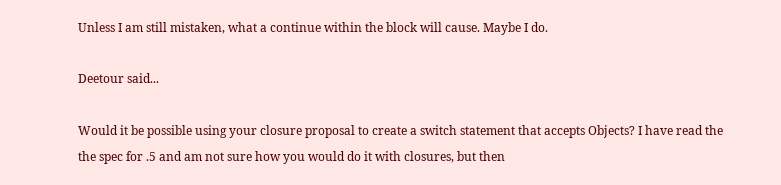Unless I am still mistaken, what a continue within the block will cause. Maybe I do.

Deetour said...

Would it be possible using your closure proposal to create a switch statement that accepts Objects? I have read the the spec for .5 and am not sure how you would do it with closures, but then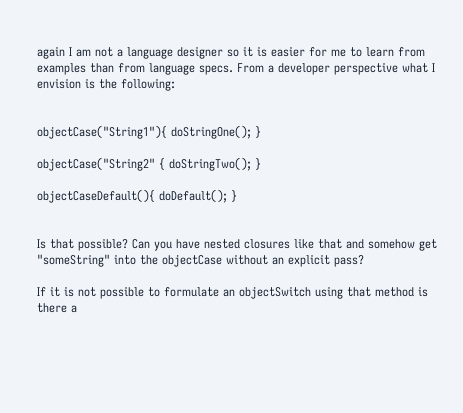again I am not a language designer so it is easier for me to learn from examples than from language specs. From a developer perspective what I envision is the following:


objectCase("String1"){ doStringOne(); }

objectCase("String2" { doStringTwo(); }

objectCaseDefault(){ doDefault(); }


Is that possible? Can you have nested closures like that and somehow get "someString" into the objectCase without an explicit pass?

If it is not possible to formulate an objectSwitch using that method is there a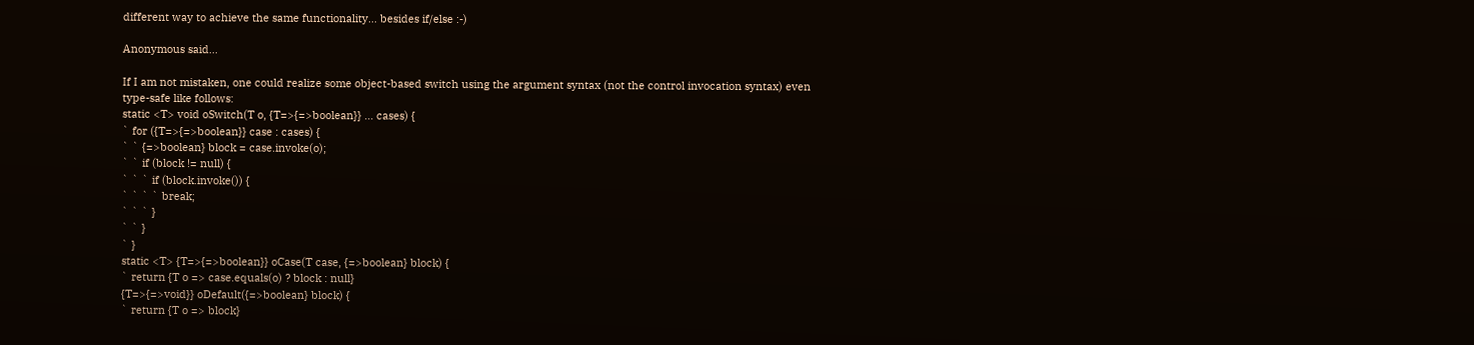different way to achieve the same functionality... besides if/else :-)

Anonymous said...

If I am not mistaken, one could realize some object-based switch using the argument syntax (not the control invocation syntax) even type-safe like follows:
static <T> void oSwitch(T o, {T=>{=>boolean}} ... cases) {
` for ({T=>{=>boolean}} case : cases) {
` ` {=>boolean} block = case.invoke(o);
` ` if (block != null) {
` ` ` if (block.invoke()) {
` ` ` ` break;
` ` ` }
` ` }
` }
static <T> {T=>{=>boolean}} oCase(T case, {=>boolean} block) {
` return {T o => case.equals(o) ? block : null}
{T=>{=>void}} oDefault({=>boolean} block) {
` return {T o => block}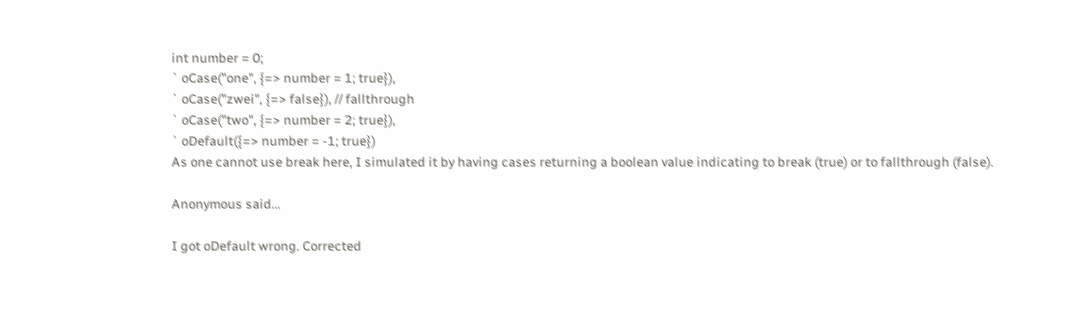int number = 0;
` oCase("one", {=> number = 1; true}),
` oCase("zwei", {=> false}), // fallthrough
` oCase("two", {=> number = 2; true}),
` oDefault({=> number = -1; true})
As one cannot use break here, I simulated it by having cases returning a boolean value indicating to break (true) or to fallthrough (false).

Anonymous said...

I got oDefault wrong. Corrected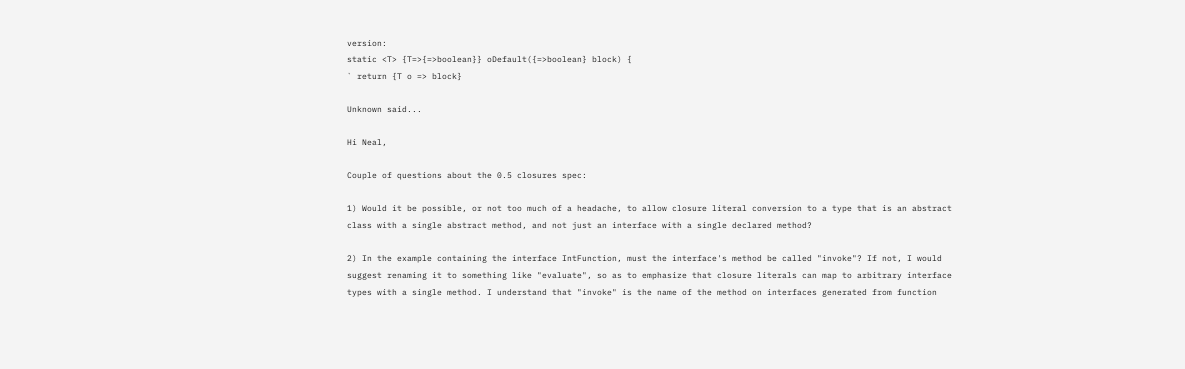version:
static <T> {T=>{=>boolean}} oDefault({=>boolean} block) {
` return {T o => block}

Unknown said...

Hi Neal,

Couple of questions about the 0.5 closures spec:

1) Would it be possible, or not too much of a headache, to allow closure literal conversion to a type that is an abstract class with a single abstract method, and not just an interface with a single declared method?

2) In the example containing the interface IntFunction, must the interface's method be called "invoke"? If not, I would suggest renaming it to something like "evaluate", so as to emphasize that closure literals can map to arbitrary interface types with a single method. I understand that "invoke" is the name of the method on interfaces generated from function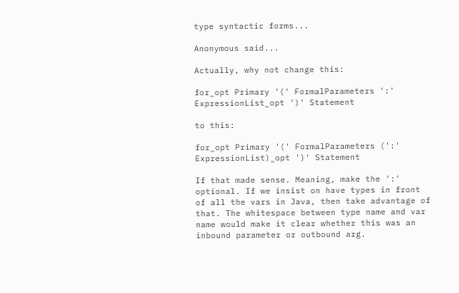type syntactic forms...

Anonymous said...

Actually, why not change this:

for_opt Primary '(' FormalParameters ':' ExpressionList_opt ')' Statement

to this:

for_opt Primary '(' FormalParameters (':' ExpressionList)_opt ')' Statement

If that made sense. Meaning, make the ':' optional. If we insist on have types in front of all the vars in Java, then take advantage of that. The whitespace between type name and var name would make it clear whether this was an inbound parameter or outbound arg.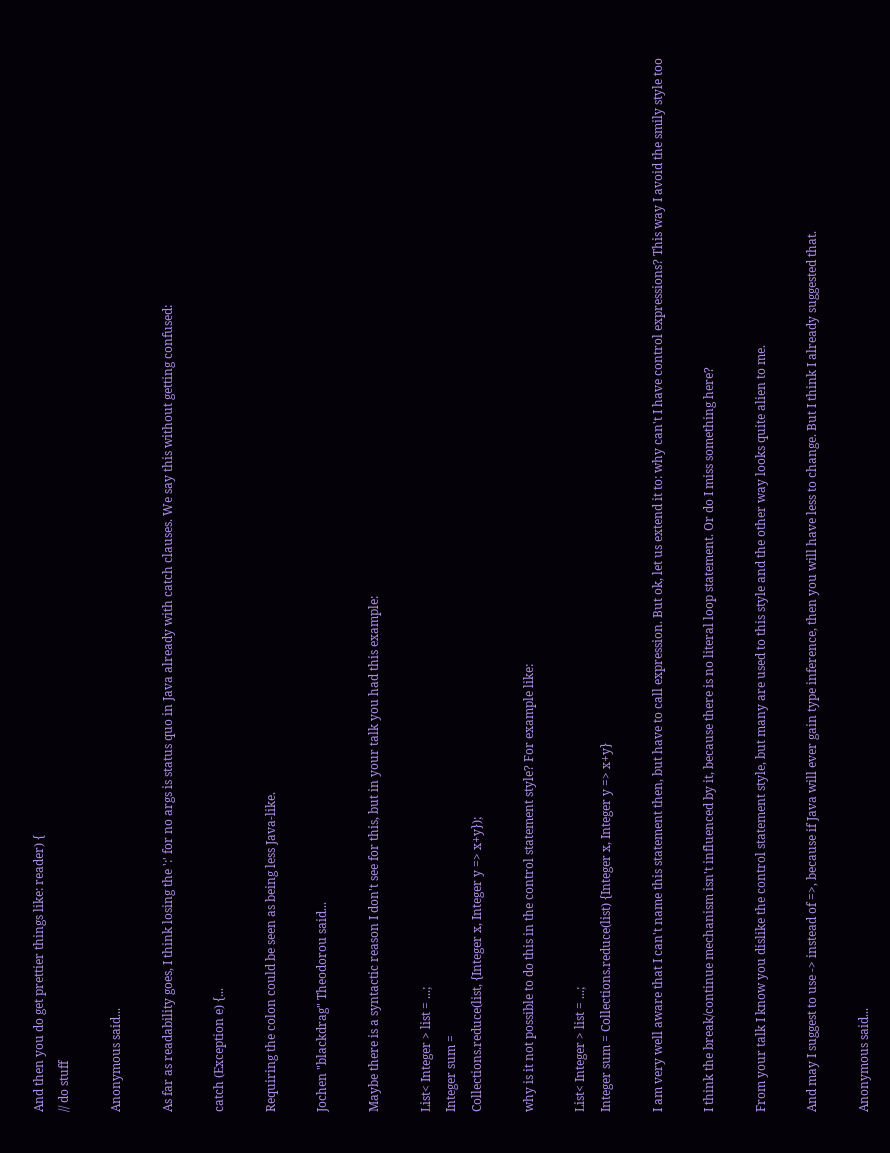And then you do get prettier things like: reader) {
// do stuff

Anonymous said...

As far as readability goes, I think losing the ':' for no args is status quo in Java already with catch clauses. We say this without getting confused:

catch (Exception e) {...

Requiring the colon could be seen as being less Java-like.

Jochen "blackdrag" Theodorou said...

Maybe there is a syntactic reason I don't see for this, but in your talk you had this example:

List< Integer > list = ...;
Integer sum =
Collections.reduce(list, {Integer x, Integer y => x+y});

why is it not possible to do this in the control statement style? For example like:

List< Integer > list = ...;
Integer sum = Collections.reduce(list) {Integer x, Integer y => x+y}

I am very well aware that I can't name this statement then, but have to call expression. But ok, let us extend it to: why can't I have control expressions? This way I avoid the smily style too

I think the break/continue mechanism isn't influenced by it, because there is no literal loop statement. Or do I miss something here?

From your talk I know you dislike the control statement style, but many are used to this style and the other way looks quite alien to me.

And may I suggest to use -> instead of =>, because if Java will ever gain type inference, then you will have less to change. But I think I already suggested that.

Anonymous said...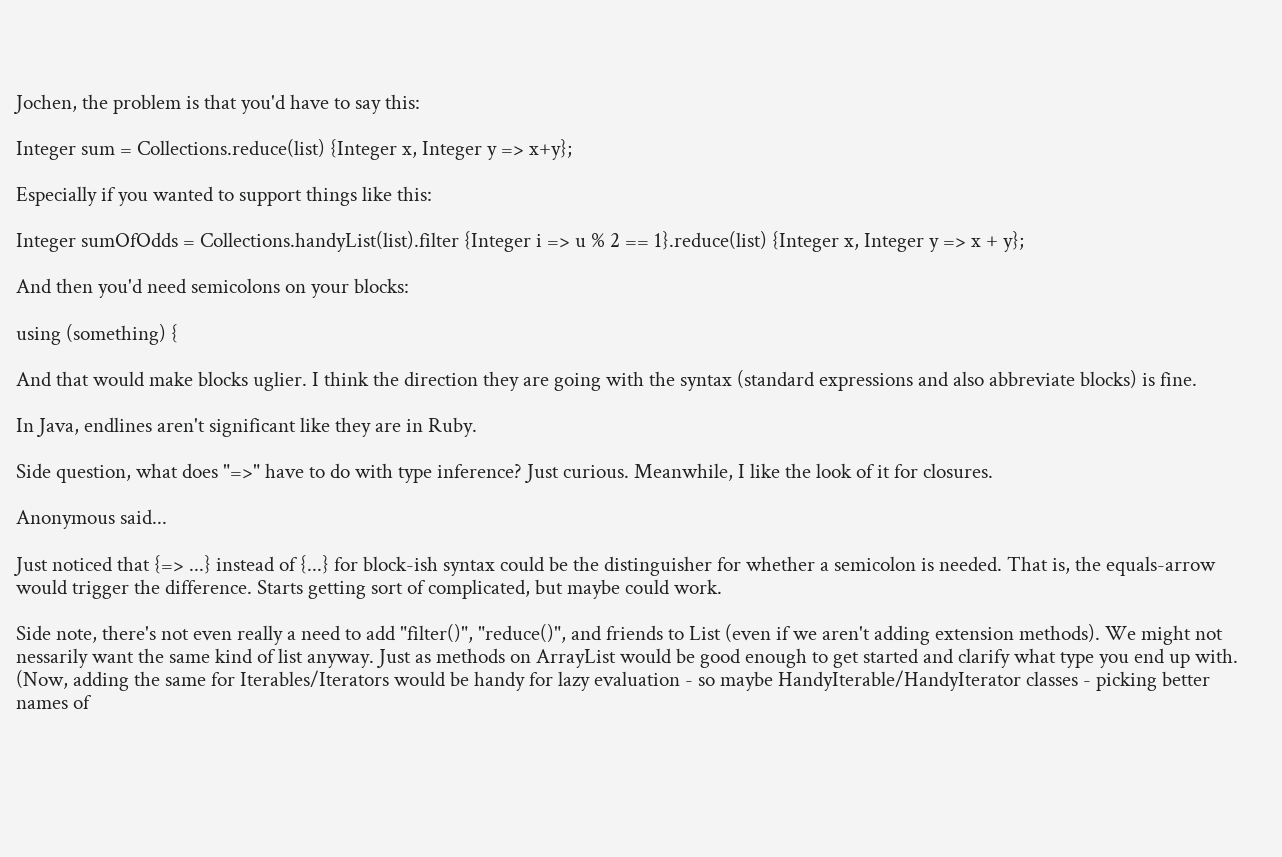Jochen, the problem is that you'd have to say this:

Integer sum = Collections.reduce(list) {Integer x, Integer y => x+y};

Especially if you wanted to support things like this:

Integer sumOfOdds = Collections.handyList(list).filter {Integer i => u % 2 == 1}.reduce(list) {Integer x, Integer y => x + y};

And then you'd need semicolons on your blocks:

using (something) {

And that would make blocks uglier. I think the direction they are going with the syntax (standard expressions and also abbreviate blocks) is fine.

In Java, endlines aren't significant like they are in Ruby.

Side question, what does "=>" have to do with type inference? Just curious. Meanwhile, I like the look of it for closures.

Anonymous said...

Just noticed that {=> ...} instead of {...} for block-ish syntax could be the distinguisher for whether a semicolon is needed. That is, the equals-arrow would trigger the difference. Starts getting sort of complicated, but maybe could work.

Side note, there's not even really a need to add "filter()", "reduce()", and friends to List (even if we aren't adding extension methods). We might not nessarily want the same kind of list anyway. Just as methods on ArrayList would be good enough to get started and clarify what type you end up with. (Now, adding the same for Iterables/Iterators would be handy for lazy evaluation - so maybe HandyIterable/HandyIterator classes - picking better names of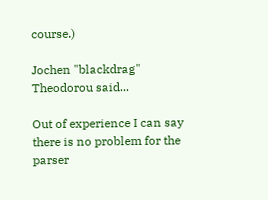course.)

Jochen "blackdrag" Theodorou said...

Out of experience I can say there is no problem for the parser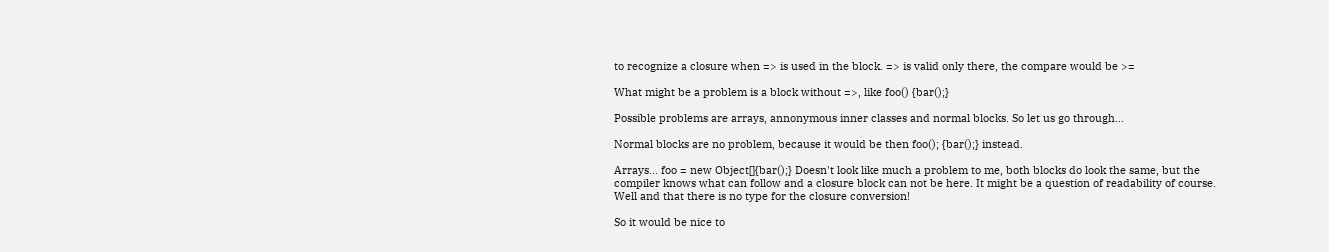to recognize a closure when => is used in the block. => is valid only there, the compare would be >=

What might be a problem is a block without =>, like foo() {bar();}

Possible problems are arrays, annonymous inner classes and normal blocks. So let us go through...

Normal blocks are no problem, because it would be then foo(); {bar();} instead.

Arrays... foo = new Object[]{bar();} Doesn't look like much a problem to me, both blocks do look the same, but the compiler knows what can follow and a closure block can not be here. It might be a question of readability of course. Well and that there is no type for the closure conversion!

So it would be nice to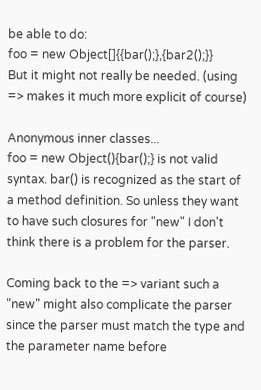be able to do:
foo = new Object[]{{bar();},{bar2();}}
But it might not really be needed. (using => makes it much more explicit of course)

Anonymous inner classes...
foo = new Object(){bar();} is not valid syntax. bar() is recognized as the start of a method definition. So unless they want to have such closures for "new" I don't think there is a problem for the parser.

Coming back to the => variant such a "new" might also complicate the parser since the parser must match the type and the parameter name before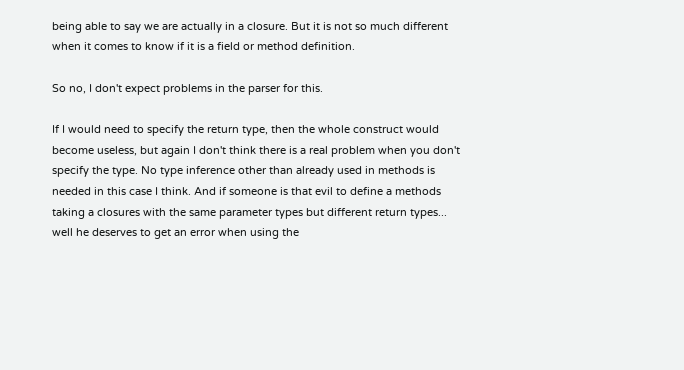being able to say we are actually in a closure. But it is not so much different when it comes to know if it is a field or method definition.

So no, I don't expect problems in the parser for this.

If I would need to specify the return type, then the whole construct would become useless, but again I don't think there is a real problem when you don't specify the type. No type inference other than already used in methods is needed in this case I think. And if someone is that evil to define a methods taking a closures with the same parameter types but different return types... well he deserves to get an error when using the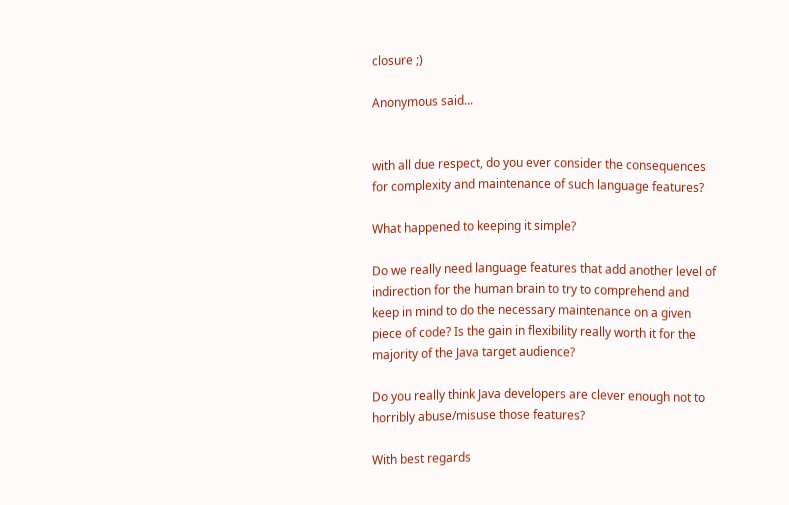closure ;)

Anonymous said...


with all due respect, do you ever consider the consequences for complexity and maintenance of such language features?

What happened to keeping it simple?

Do we really need language features that add another level of indirection for the human brain to try to comprehend and keep in mind to do the necessary maintenance on a given piece of code? Is the gain in flexibility really worth it for the majority of the Java target audience?

Do you really think Java developers are clever enough not to horribly abuse/misuse those features?

With best regards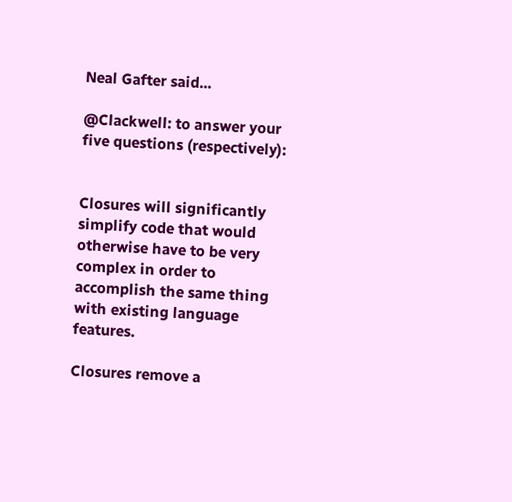Neal Gafter said...

@Clackwell: to answer your five questions (respectively):


Closures will significantly simplify code that would otherwise have to be very complex in order to accomplish the same thing with existing language features.

Closures remove a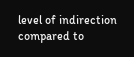level of indirection compared to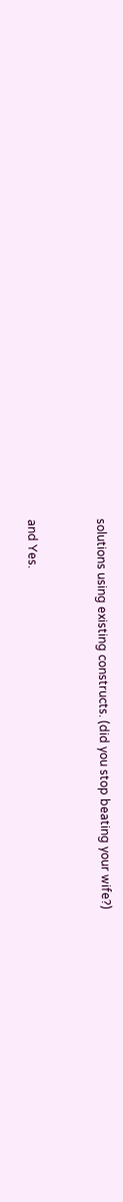solutions using existing constructs. (did you stop beating your wife?)


and Yes.